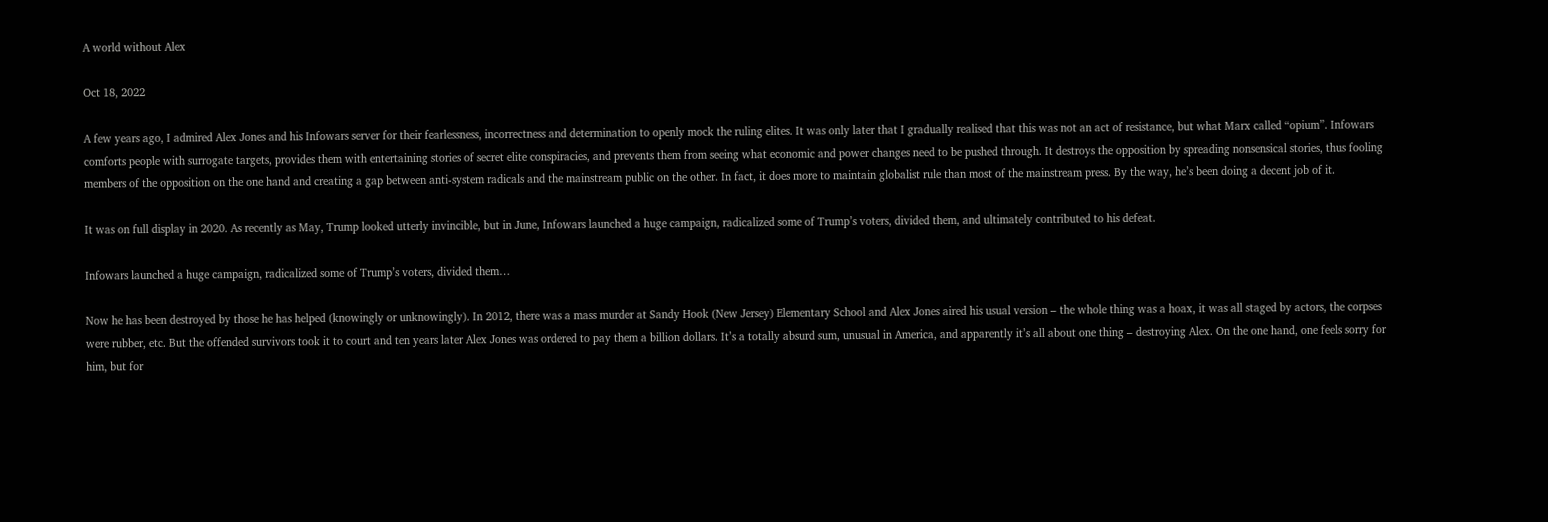A world without Alex

Oct 18, 2022

A few years ago, I admired Alex Jones and his Infowars server for their fearlessness, incorrectness and determination to openly mock the ruling elites. It was only later that I gradually realised that this was not an act of resistance, but what Marx called “opium”. Infowars comforts people with surrogate targets, provides them with entertaining stories of secret elite conspiracies, and prevents them from seeing what economic and power changes need to be pushed through. It destroys the opposition by spreading nonsensical stories, thus fooling members of the opposition on the one hand and creating a gap between anti-system radicals and the mainstream public on the other. In fact, it does more to maintain globalist rule than most of the mainstream press. By the way, he’s been doing a decent job of it.

It was on full display in 2020. As recently as May, Trump looked utterly invincible, but in June, Infowars launched a huge campaign, radicalized some of Trump’s voters, divided them, and ultimately contributed to his defeat.

Infowars launched a huge campaign, radicalized some of Trump’s voters, divided them…

Now he has been destroyed by those he has helped (knowingly or unknowingly). In 2012, there was a mass murder at Sandy Hook (New Jersey) Elementary School and Alex Jones aired his usual version – the whole thing was a hoax, it was all staged by actors, the corpses were rubber, etc. But the offended survivors took it to court and ten years later Alex Jones was ordered to pay them a billion dollars. It’s a totally absurd sum, unusual in America, and apparently it’s all about one thing – destroying Alex. On the one hand, one feels sorry for him, but for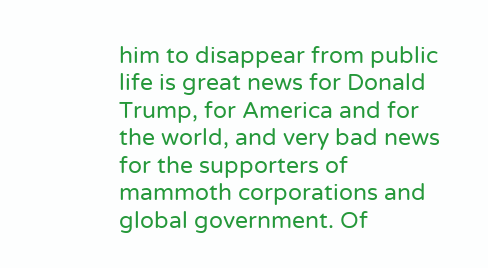him to disappear from public life is great news for Donald Trump, for America and for the world, and very bad news for the supporters of mammoth corporations and global government. Of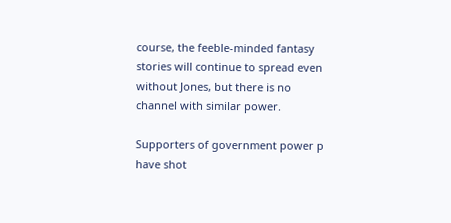course, the feeble-minded fantasy stories will continue to spread even without Jones, but there is no channel with similar power.

Supporters of government power p have shot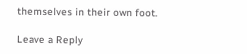themselves in their own foot.

Leave a Reply